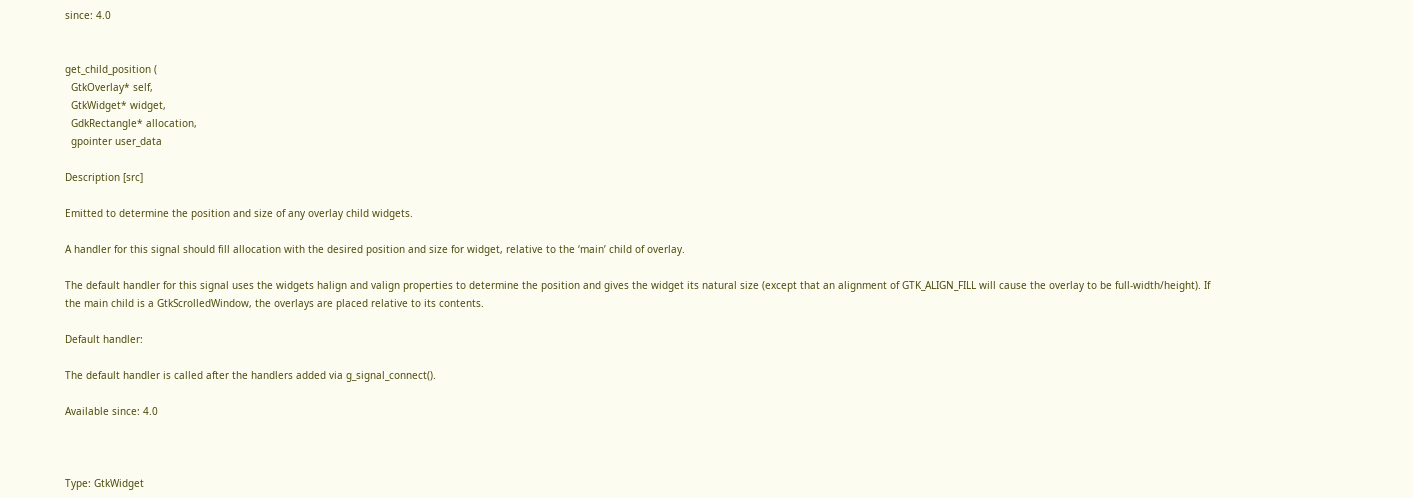since: 4.0


get_child_position (
  GtkOverlay* self,
  GtkWidget* widget,
  GdkRectangle* allocation,
  gpointer user_data

Description [src]

Emitted to determine the position and size of any overlay child widgets.

A handler for this signal should fill allocation with the desired position and size for widget, relative to the ‘main’ child of overlay.

The default handler for this signal uses the widgets halign and valign properties to determine the position and gives the widget its natural size (except that an alignment of GTK_ALIGN_FILL will cause the overlay to be full-width/height). If the main child is a GtkScrolledWindow, the overlays are placed relative to its contents.

Default handler:

The default handler is called after the handlers added via g_signal_connect().

Available since: 4.0



Type: GtkWidget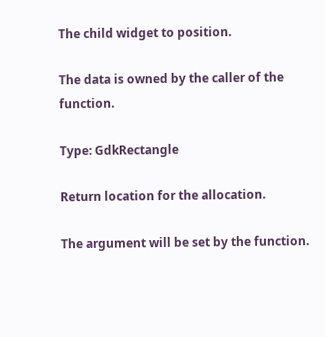The child widget to position.

The data is owned by the caller of the function.

Type: GdkRectangle

Return location for the allocation.

The argument will be set by the function.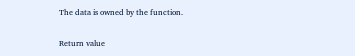The data is owned by the function.

Return value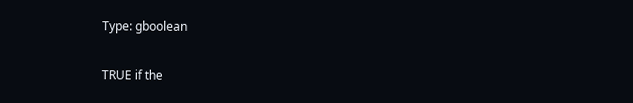Type: gboolean

TRUE if the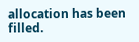allocation has been filled.